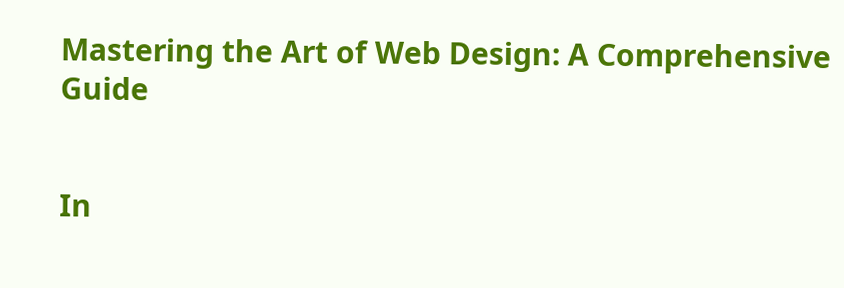Mastering the Art of Web Design: A Comprehensive Guide


In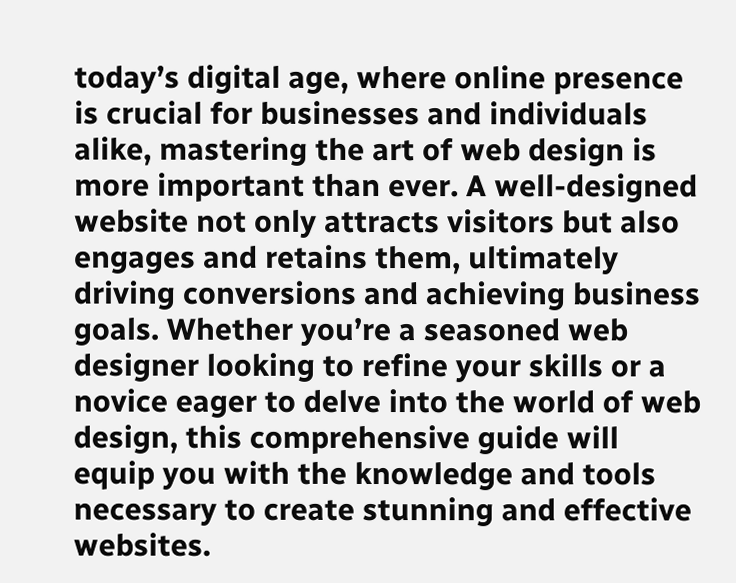today’s digital age, where online presence is crucial for businesses and individuals alike, mastering the art of web design is more important than ever. A well-designed website not only attracts visitors but also engages and retains them, ultimately driving conversions and achieving business goals. Whether you’re a seasoned web designer looking to refine your skills or a novice eager to delve into the world of web design, this comprehensive guide will equip you with the knowledge and tools necessary to create stunning and effective websites.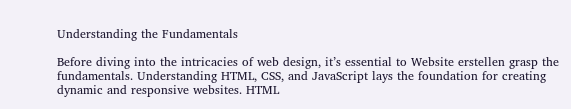Understanding the Fundamentals

Before diving into the intricacies of web design, it’s essential to Website erstellen grasp the fundamentals. Understanding HTML, CSS, and JavaScript lays the foundation for creating dynamic and responsive websites. HTML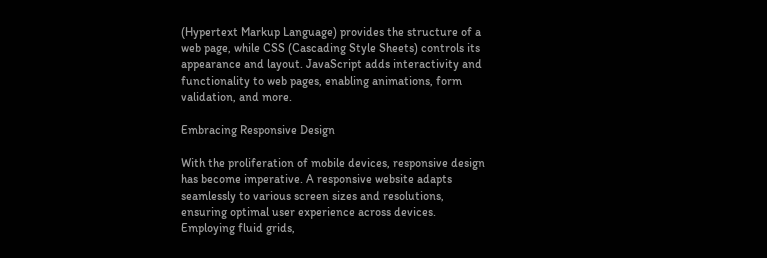(Hypertext Markup Language) provides the structure of a web page, while CSS (Cascading Style Sheets) controls its appearance and layout. JavaScript adds interactivity and functionality to web pages, enabling animations, form validation, and more.

Embracing Responsive Design

With the proliferation of mobile devices, responsive design has become imperative. A responsive website adapts seamlessly to various screen sizes and resolutions, ensuring optimal user experience across devices. Employing fluid grids,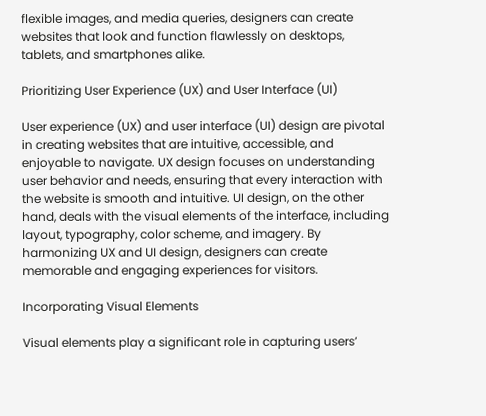flexible images, and media queries, designers can create websites that look and function flawlessly on desktops, tablets, and smartphones alike.

Prioritizing User Experience (UX) and User Interface (UI)

User experience (UX) and user interface (UI) design are pivotal in creating websites that are intuitive, accessible, and enjoyable to navigate. UX design focuses on understanding user behavior and needs, ensuring that every interaction with the website is smooth and intuitive. UI design, on the other hand, deals with the visual elements of the interface, including layout, typography, color scheme, and imagery. By harmonizing UX and UI design, designers can create memorable and engaging experiences for visitors.

Incorporating Visual Elements

Visual elements play a significant role in capturing users’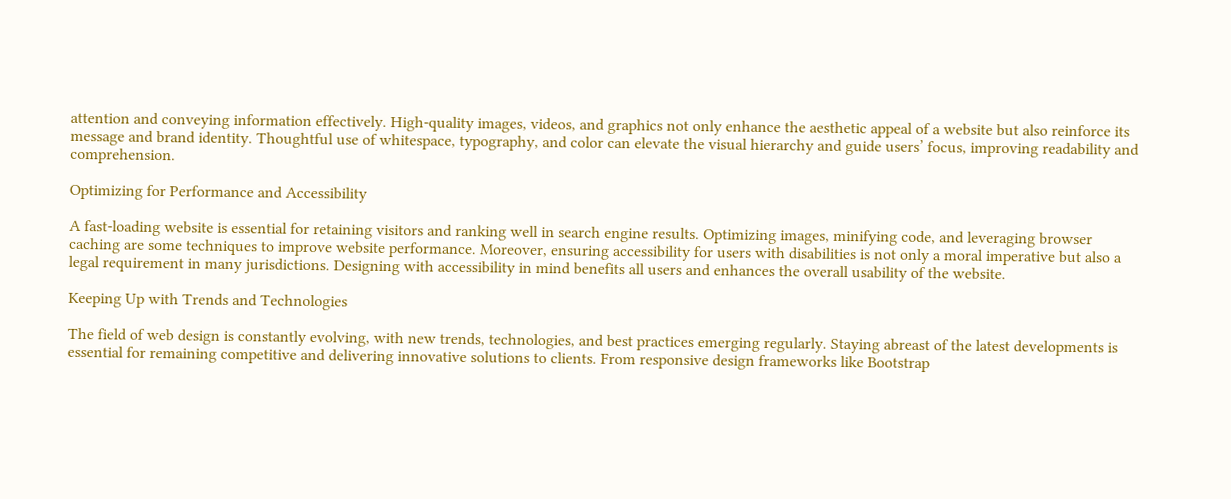attention and conveying information effectively. High-quality images, videos, and graphics not only enhance the aesthetic appeal of a website but also reinforce its message and brand identity. Thoughtful use of whitespace, typography, and color can elevate the visual hierarchy and guide users’ focus, improving readability and comprehension.

Optimizing for Performance and Accessibility

A fast-loading website is essential for retaining visitors and ranking well in search engine results. Optimizing images, minifying code, and leveraging browser caching are some techniques to improve website performance. Moreover, ensuring accessibility for users with disabilities is not only a moral imperative but also a legal requirement in many jurisdictions. Designing with accessibility in mind benefits all users and enhances the overall usability of the website.

Keeping Up with Trends and Technologies

The field of web design is constantly evolving, with new trends, technologies, and best practices emerging regularly. Staying abreast of the latest developments is essential for remaining competitive and delivering innovative solutions to clients. From responsive design frameworks like Bootstrap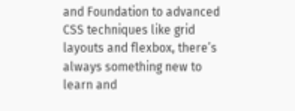and Foundation to advanced CSS techniques like grid layouts and flexbox, there’s always something new to learn and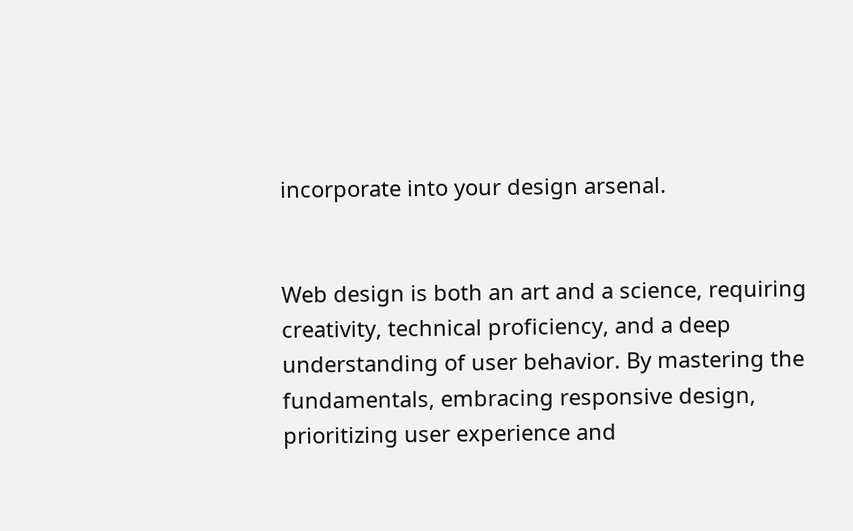incorporate into your design arsenal.


Web design is both an art and a science, requiring creativity, technical proficiency, and a deep understanding of user behavior. By mastering the fundamentals, embracing responsive design, prioritizing user experience and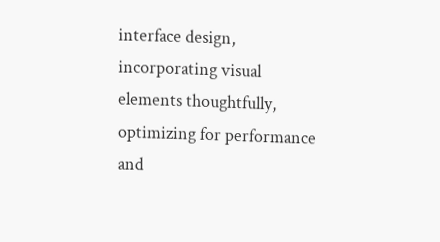interface design, incorporating visual elements thoughtfully, optimizing for performance and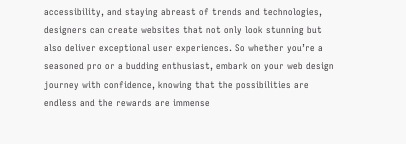accessibility, and staying abreast of trends and technologies, designers can create websites that not only look stunning but also deliver exceptional user experiences. So whether you’re a seasoned pro or a budding enthusiast, embark on your web design journey with confidence, knowing that the possibilities are endless and the rewards are immense